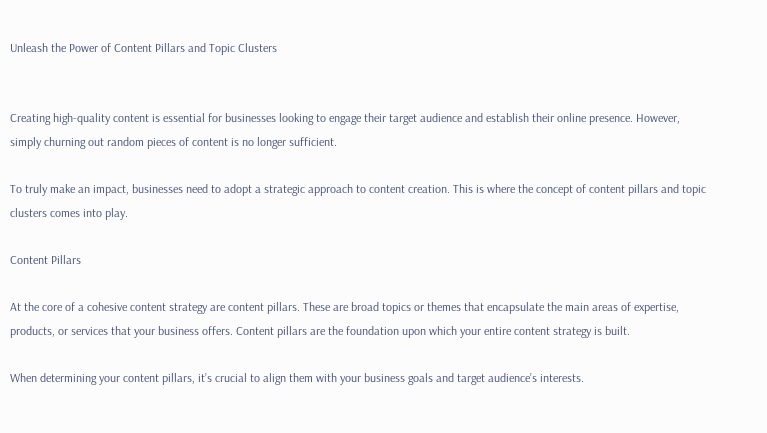Unleash the Power of Content Pillars and Topic Clusters


Creating high-quality content is essential for businesses looking to engage their target audience and establish their online presence. However, simply churning out random pieces of content is no longer sufficient.

To truly make an impact, businesses need to adopt a strategic approach to content creation. This is where the concept of content pillars and topic clusters comes into play.

Content Pillars

At the core of a cohesive content strategy are content pillars. These are broad topics or themes that encapsulate the main areas of expertise, products, or services that your business offers. Content pillars are the foundation upon which your entire content strategy is built.

When determining your content pillars, it’s crucial to align them with your business goals and target audience’s interests.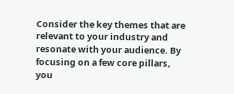Consider the key themes that are relevant to your industry and resonate with your audience. By focusing on a few core pillars, you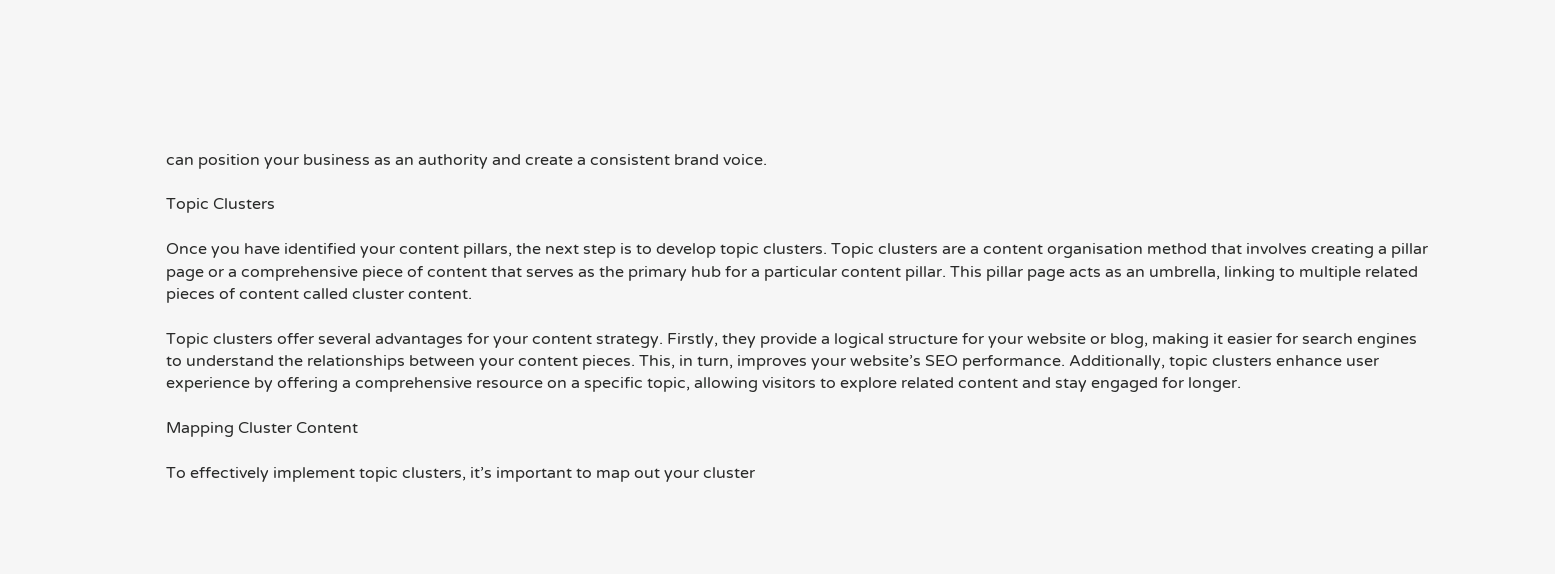can position your business as an authority and create a consistent brand voice.

Topic Clusters

Once you have identified your content pillars, the next step is to develop topic clusters. Topic clusters are a content organisation method that involves creating a pillar page or a comprehensive piece of content that serves as the primary hub for a particular content pillar. This pillar page acts as an umbrella, linking to multiple related pieces of content called cluster content.

Topic clusters offer several advantages for your content strategy. Firstly, they provide a logical structure for your website or blog, making it easier for search engines to understand the relationships between your content pieces. This, in turn, improves your website’s SEO performance. Additionally, topic clusters enhance user experience by offering a comprehensive resource on a specific topic, allowing visitors to explore related content and stay engaged for longer.

Mapping Cluster Content

To effectively implement topic clusters, it’s important to map out your cluster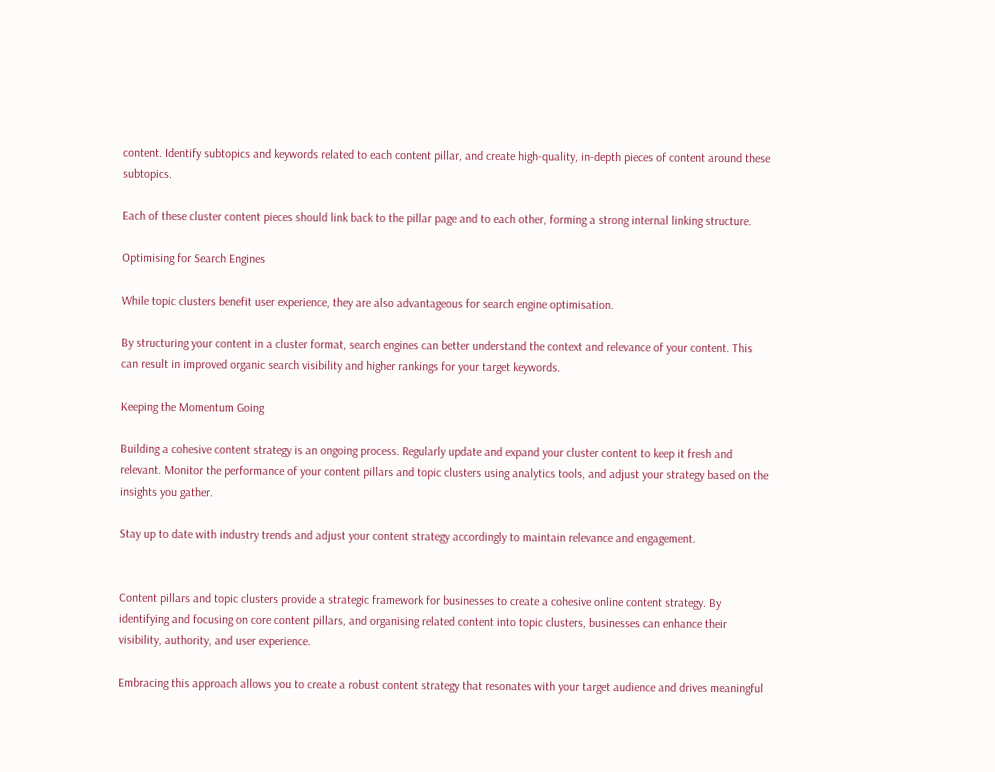content. Identify subtopics and keywords related to each content pillar, and create high-quality, in-depth pieces of content around these subtopics.

Each of these cluster content pieces should link back to the pillar page and to each other, forming a strong internal linking structure.

Optimising for Search Engines

While topic clusters benefit user experience, they are also advantageous for search engine optimisation.

By structuring your content in a cluster format, search engines can better understand the context and relevance of your content. This can result in improved organic search visibility and higher rankings for your target keywords.

Keeping the Momentum Going

Building a cohesive content strategy is an ongoing process. Regularly update and expand your cluster content to keep it fresh and relevant. Monitor the performance of your content pillars and topic clusters using analytics tools, and adjust your strategy based on the insights you gather.

Stay up to date with industry trends and adjust your content strategy accordingly to maintain relevance and engagement.


Content pillars and topic clusters provide a strategic framework for businesses to create a cohesive online content strategy. By identifying and focusing on core content pillars, and organising related content into topic clusters, businesses can enhance their visibility, authority, and user experience.

Embracing this approach allows you to create a robust content strategy that resonates with your target audience and drives meaningful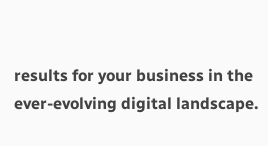results for your business in the ever-evolving digital landscape.